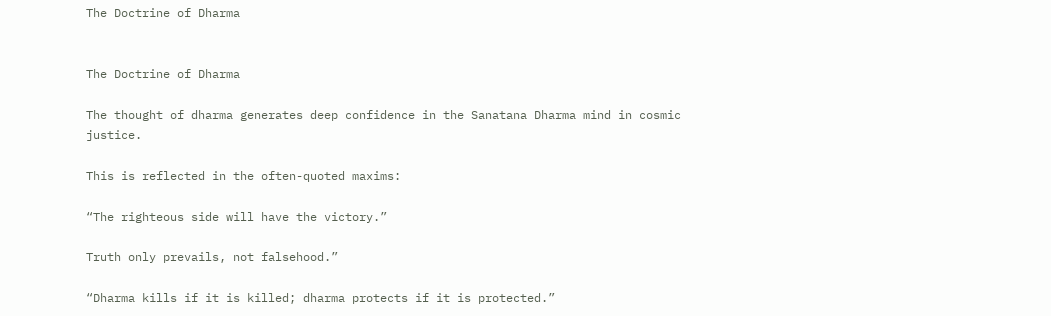The Doctrine of Dharma


The Doctrine of Dharma

The thought of dharma generates deep confidence in the Sanatana Dharma mind in cosmic justice.

This is reflected in the often-quoted maxims:

“The righteous side will have the victory.”

Truth only prevails, not falsehood.”

“Dharma kills if it is killed; dharma protects if it is protected.”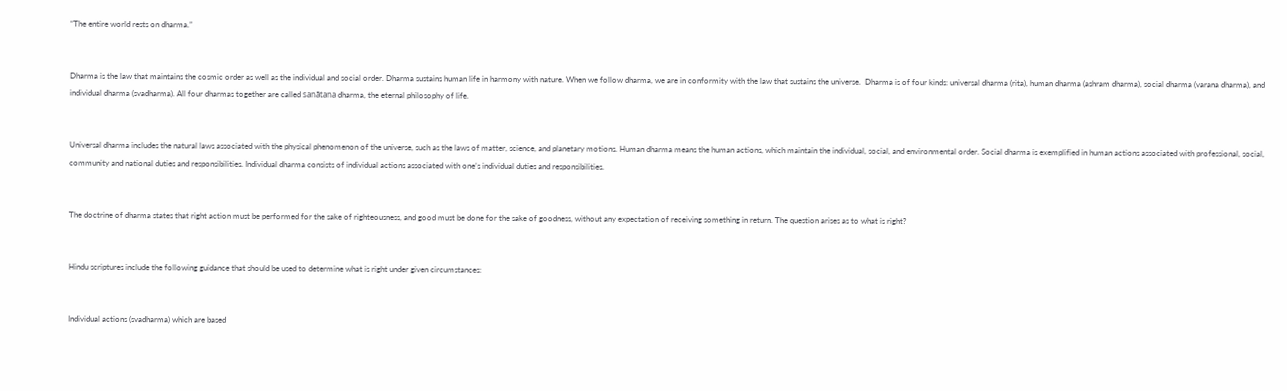“The entire world rests on dharma.”


Dharma is the law that maintains the cosmic order as well as the individual and social order. Dharma sustains human life in harmony with nature. When we follow dharma, we are in conformity with the law that sustains the universe.  Dharma is of four kinds: universal dharma (rita), human dharma (ashram dharma), social dharma (varana dharma), and individual dharma (svadharma). All four dharmas together are called sanãtana dharma, the eternal philosophy of life.


Universal dharma includes the natural laws associated with the physical phenomenon of the universe, such as the laws of matter, science, and planetary motions. Human dharma means the human actions, which maintain the individual, social, and environmental order. Social dharma is exemplified in human actions associated with professional, social, community and national duties and responsibilities. Individual dharma consists of individual actions associated with one’s individual duties and responsibilities.


The doctrine of dharma states that right action must be performed for the sake of righteousness, and good must be done for the sake of goodness, without any expectation of receiving something in return. The question arises as to what is right?


Hindu scriptures include the following guidance that should be used to determine what is right under given circumstances:


Individual actions (svadharma) which are based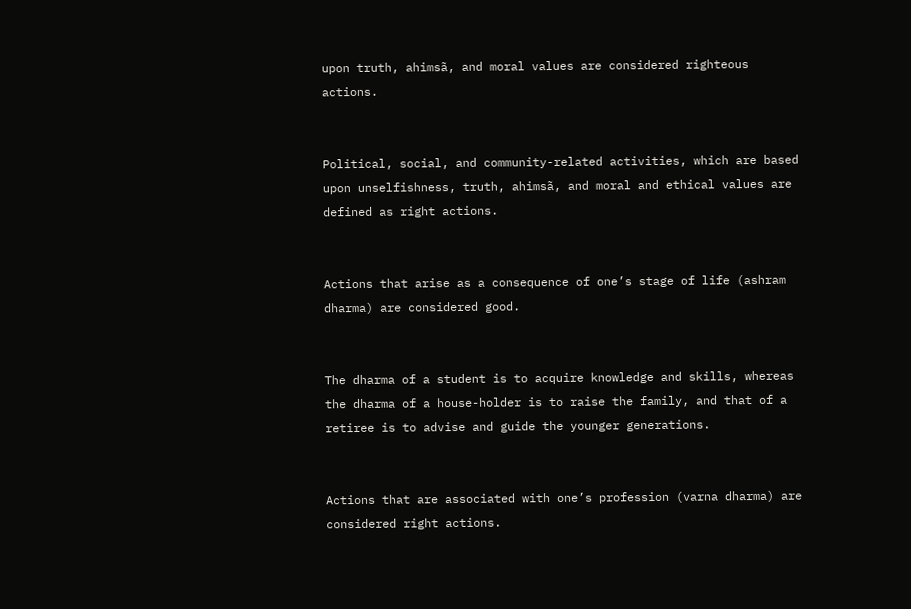upon truth, ahimsã, and moral values are considered righteous actions.


Political, social, and community-related activities, which are based upon unselfishness, truth, ahimsã, and moral and ethical values are defined as right actions.


Actions that arise as a consequence of one’s stage of life (ashram dharma) are considered good.


The dharma of a student is to acquire knowledge and skills, whereas the dharma of a house-holder is to raise the family, and that of a retiree is to advise and guide the younger generations.


Actions that are associated with one’s profession (varna dharma) are considered right actions.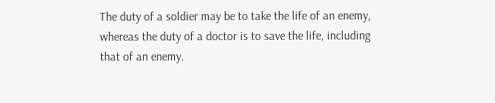The duty of a soldier may be to take the life of an enemy, whereas the duty of a doctor is to save the life, including that of an enemy.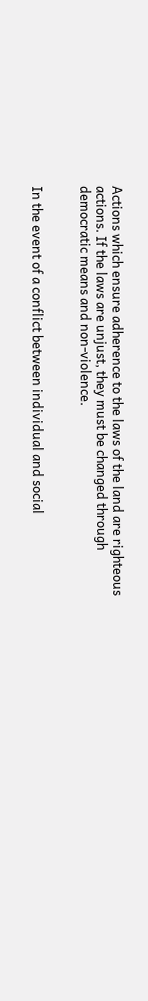Actions which ensure adherence to the laws of the land are righteous actions. If the laws are unjust, they must be changed through democratic means and non-violence.


In the event of a conflict between individual and social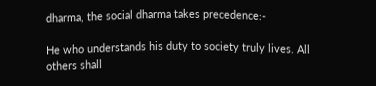dharma, the social dharma takes precedence:-

He who understands his duty to society truly lives. All others shall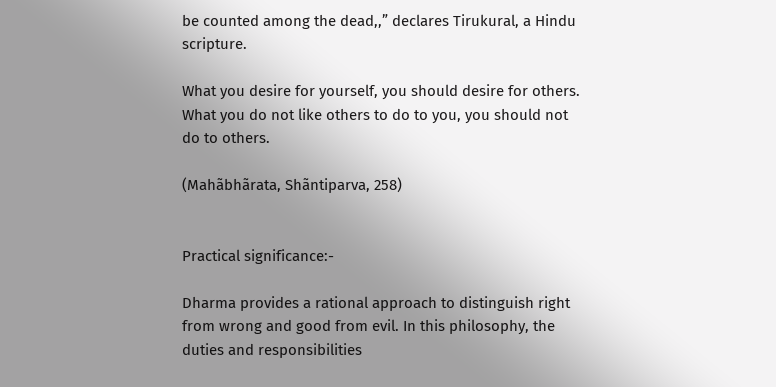be counted among the dead,,” declares Tirukural, a Hindu scripture.

What you desire for yourself, you should desire for others. What you do not like others to do to you, you should not do to others.

(Mahãbhãrata, Shãntiparva, 258)


Practical significance:-

Dharma provides a rational approach to distinguish right from wrong and good from evil. In this philosophy, the duties and responsibilities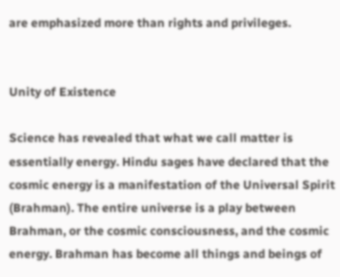are emphasized more than rights and privileges.


Unity of Existence

Science has revealed that what we call matter is essentially energy. Hindu sages have declared that the cosmic energy is a manifestation of the Universal Spirit (Brahman). The entire universe is a play between Brahman, or the cosmic consciousness, and the cosmic energy. Brahman has become all things and beings of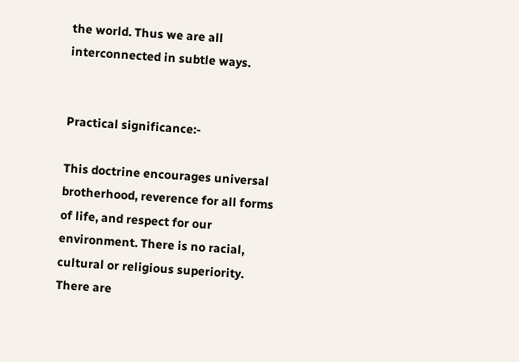the world. Thus we are all interconnected in subtle ways.


Practical significance:-

This doctrine encourages universal brotherhood, reverence for all forms of life, and respect for our environment. There is no racial, cultural or religious superiority. There are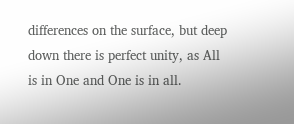differences on the surface, but deep down there is perfect unity, as All is in One and One is in all.